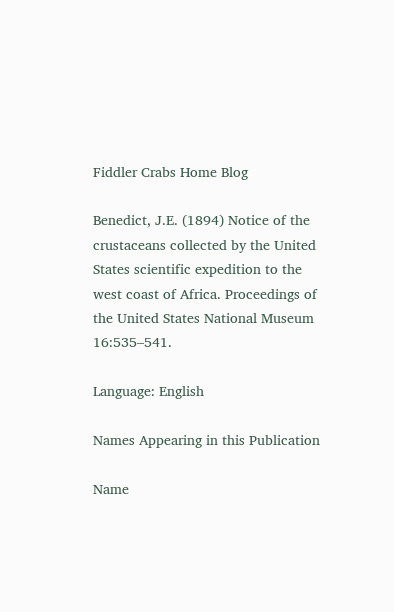Fiddler Crabs Home Blog

Benedict, J.E. (1894) Notice of the crustaceans collected by the United States scientific expedition to the west coast of Africa. Proceedings of the United States National Museum 16:535–541.

Language: English

Names Appearing in this Publication

Name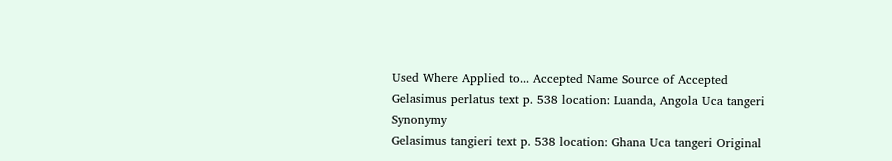Used Where Applied to... Accepted Name Source of Accepted
Gelasimus perlatus text p. 538 location: Luanda, Angola Uca tangeri Synonymy
Gelasimus tangieri text p. 538 location: Ghana Uca tangeri Original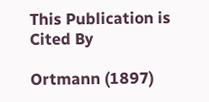This Publication is Cited By

Ortmann (1897)